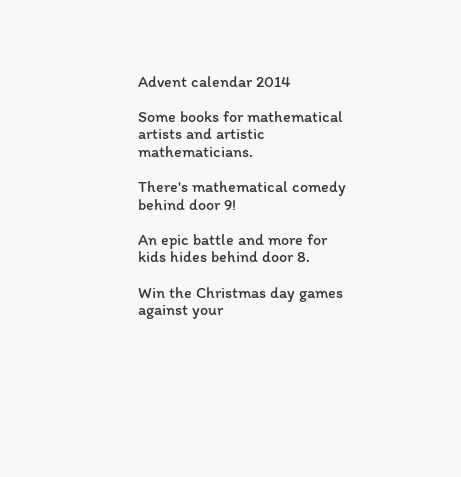Advent calendar 2014

Some books for mathematical artists and artistic mathematicians.

There's mathematical comedy behind door 9!

An epic battle and more for kids hides behind door 8.

Win the Christmas day games against your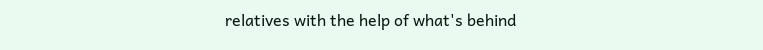relatives with the help of what's behind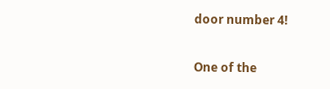door number 4!

One of the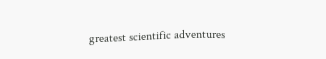greatest scientific adventures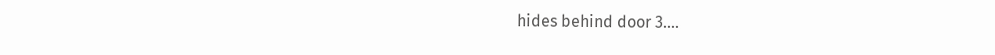hides behind door 3....